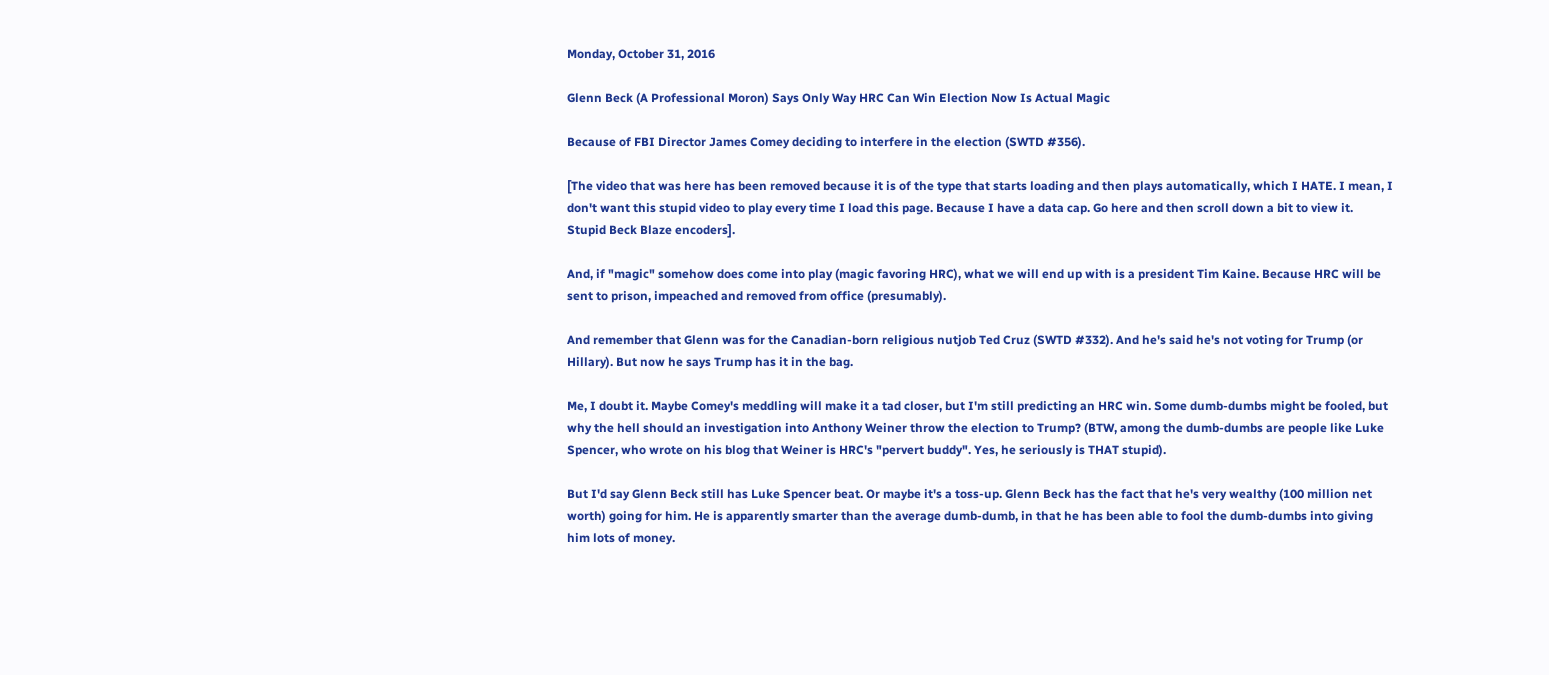Monday, October 31, 2016

Glenn Beck (A Professional Moron) Says Only Way HRC Can Win Election Now Is Actual Magic

Because of FBI Director James Comey deciding to interfere in the election (SWTD #356).

[The video that was here has been removed because it is of the type that starts loading and then plays automatically, which I HATE. I mean, I don't want this stupid video to play every time I load this page. Because I have a data cap. Go here and then scroll down a bit to view it. Stupid Beck Blaze encoders].

And, if "magic" somehow does come into play (magic favoring HRC), what we will end up with is a president Tim Kaine. Because HRC will be sent to prison, impeached and removed from office (presumably).

And remember that Glenn was for the Canadian-born religious nutjob Ted Cruz (SWTD #332). And he's said he's not voting for Trump (or Hillary). But now he says Trump has it in the bag.

Me, I doubt it. Maybe Comey's meddling will make it a tad closer, but I'm still predicting an HRC win. Some dumb-dumbs might be fooled, but why the hell should an investigation into Anthony Weiner throw the election to Trump? (BTW, among the dumb-dumbs are people like Luke Spencer, who wrote on his blog that Weiner is HRC's "pervert buddy". Yes, he seriously is THAT stupid).

But I'd say Glenn Beck still has Luke Spencer beat. Or maybe it's a toss-up. Glenn Beck has the fact that he's very wealthy (100 million net worth) going for him. He is apparently smarter than the average dumb-dumb, in that he has been able to fool the dumb-dumbs into giving him lots of money.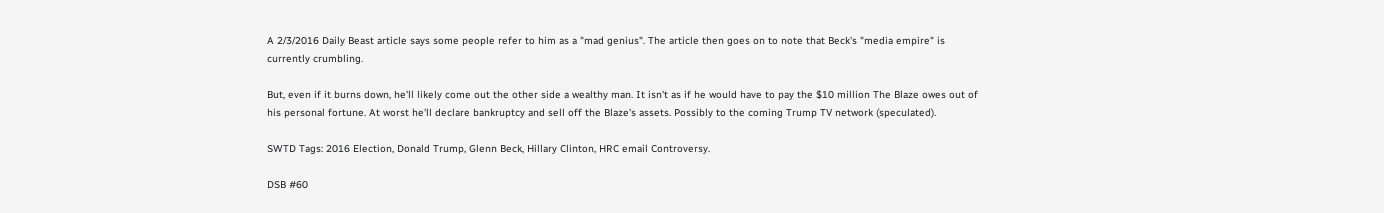A 2/3/2016 Daily Beast article says some people refer to him as a "mad genius". The article then goes on to note that Beck's "media empire" is currently crumbling.

But, even if it burns down, he'll likely come out the other side a wealthy man. It isn't as if he would have to pay the $10 million The Blaze owes out of his personal fortune. At worst he'll declare bankruptcy and sell off the Blaze's assets. Possibly to the coming Trump TV network (speculated).

SWTD Tags: 2016 Election, Donald Trump, Glenn Beck, Hillary Clinton, HRC email Controversy.

DSB #60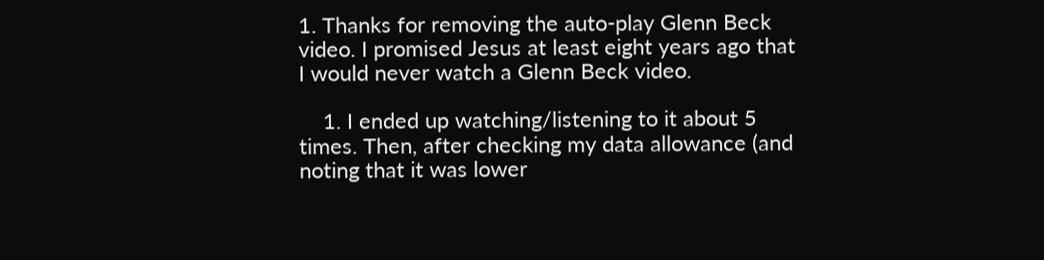1. Thanks for removing the auto-play Glenn Beck video. I promised Jesus at least eight years ago that I would never watch a Glenn Beck video.

    1. I ended up watching/listening to it about 5 times. Then, after checking my data allowance (and noting that it was lower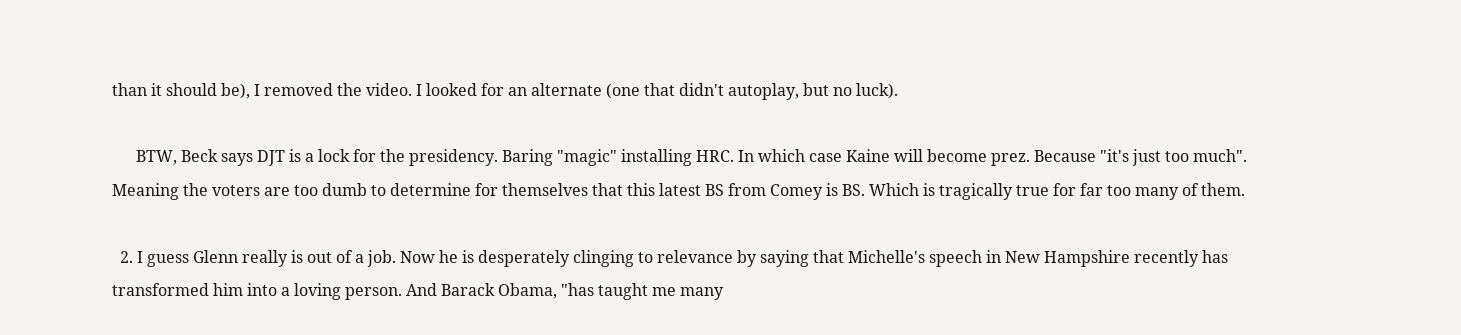than it should be), I removed the video. I looked for an alternate (one that didn't autoplay, but no luck).

      BTW, Beck says DJT is a lock for the presidency. Baring "magic" installing HRC. In which case Kaine will become prez. Because "it's just too much". Meaning the voters are too dumb to determine for themselves that this latest BS from Comey is BS. Which is tragically true for far too many of them.

  2. I guess Glenn really is out of a job. Now he is desperately clinging to relevance by saying that Michelle's speech in New Hampshire recently has transformed him into a loving person. And Barack Obama, "has taught me many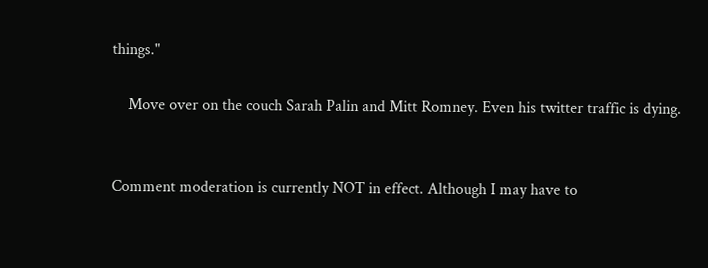things."

    Move over on the couch Sarah Palin and Mitt Romney. Even his twitter traffic is dying.


Comment moderation is currently NOT in effect. Although I may have to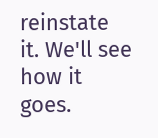reinstate it. We'll see how it goes.